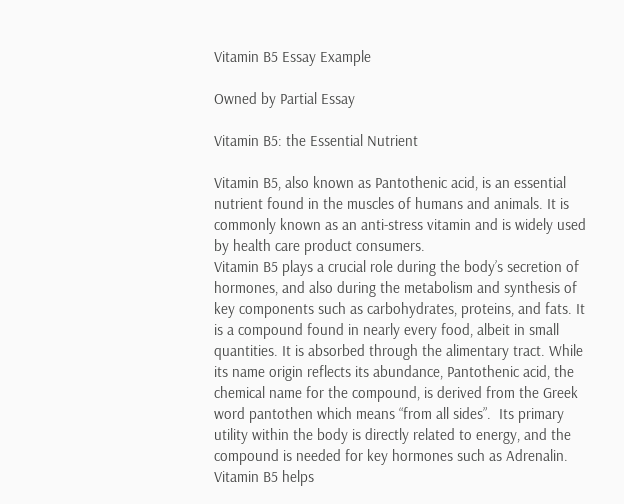Vitamin B5 Essay Example

Owned by Partial Essay

Vitamin B5: the Essential Nutrient

Vitamin B5, also known as Pantothenic acid, is an essential nutrient found in the muscles of humans and animals. It is commonly known as an anti-stress vitamin and is widely used by health care product consumers.
Vitamin B5 plays a crucial role during the body’s secretion of hormones, and also during the metabolism and synthesis of  key components such as carbohydrates, proteins, and fats. It is a compound found in nearly every food, albeit in small quantities. It is absorbed through the alimentary tract. While its name origin reflects its abundance, Pantothenic acid, the chemical name for the compound, is derived from the Greek word pantothen which means “from all sides”.  Its primary utility within the body is directly related to energy, and the compound is needed for key hormones such as Adrenalin. Vitamin B5 helps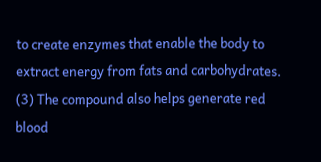to create enzymes that enable the body to extract energy from fats and carbohydrates. (3) The compound also helps generate red blood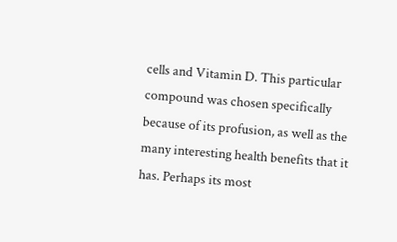cells and Vitamin D. This particular compound was chosen specifically because of its profusion, as well as the many interesting health benefits that it has. Perhaps its most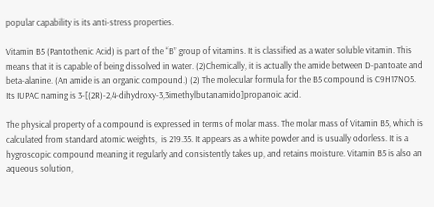popular capability is its anti-stress properties.

Vitamin B5 (Pantothenic Acid) is part of the “B” group of vitamins. It is classified as a water soluble vitamin. This means that it is capable of being dissolved in water. (2)Chemically, it is actually the amide between D-pantoate and beta-alanine. (An amide is an organic compound.) (2) The molecular formula for the B5 compound is C9H17NO5.   Its IUPAC naming is 3-[(2R)-2,4-dihydroxy-3,3imethylbutanamido]propanoic acid.

The physical property of a compound is expressed in terms of molar mass. The molar mass of Vitamin B5, which is calculated from standard atomic weights,  is 219.35. It appears as a white powder and is usually odorless. It is a hygroscopic compound meaning it regularly and consistently takes up, and retains moisture. Vitamin B5 is also an aqueous solution,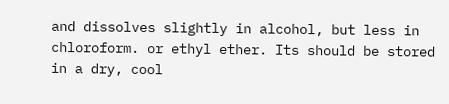and dissolves slightly in alcohol, but less in chloroform. or ethyl ether. Its should be stored in a dry, cool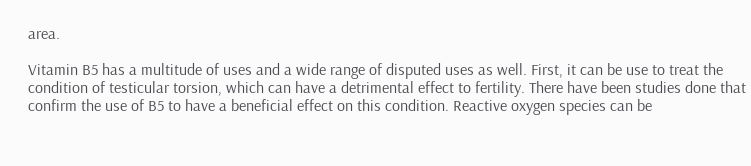area.

Vitamin B5 has a multitude of uses and a wide range of disputed uses as well. First, it can be use to treat the condition of testicular torsion, which can have a detrimental effect to fertility. There have been studies done that confirm the use of B5 to have a beneficial effect on this condition. Reactive oxygen species can be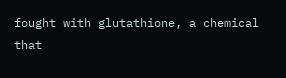fought with glutathione, a chemical that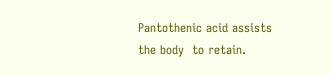Pantothenic acid assists the body  to retain.